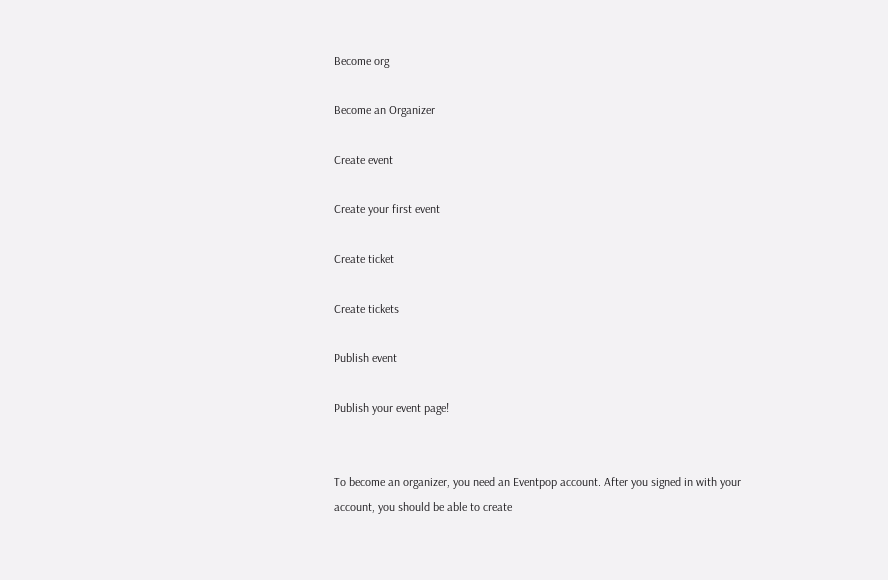Become org

Become an Organizer

Create event

Create your first event

Create ticket

Create tickets

Publish event

Publish your event page!


To become an organizer, you need an Eventpop account. After you signed in with your account, you should be able to create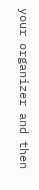your organizer and then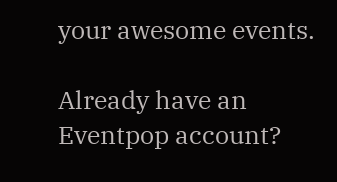your awesome events.

Already have an Eventpop account?